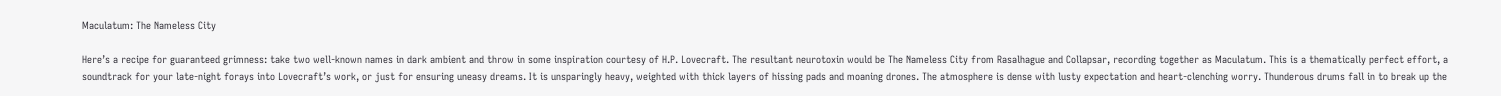Maculatum: The Nameless City

Here’s a recipe for guaranteed grimness: take two well-known names in dark ambient and throw in some inspiration courtesy of H.P. Lovecraft. The resultant neurotoxin would be The Nameless City from Rasalhague and Collapsar, recording together as Maculatum. This is a thematically perfect effort, a soundtrack for your late-night forays into Lovecraft’s work, or just for ensuring uneasy dreams. It is unsparingly heavy, weighted with thick layers of hissing pads and moaning drones. The atmosphere is dense with lusty expectation and heart-clenching worry. Thunderous drums fall in to break up the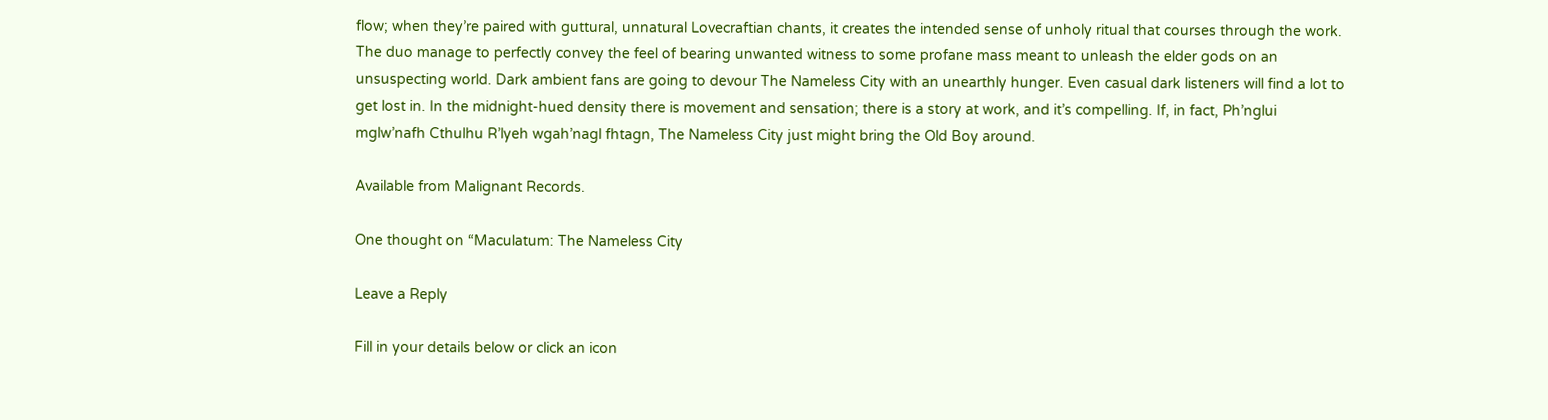flow; when they’re paired with guttural, unnatural Lovecraftian chants, it creates the intended sense of unholy ritual that courses through the work. The duo manage to perfectly convey the feel of bearing unwanted witness to some profane mass meant to unleash the elder gods on an unsuspecting world. Dark ambient fans are going to devour The Nameless City with an unearthly hunger. Even casual dark listeners will find a lot to get lost in. In the midnight-hued density there is movement and sensation; there is a story at work, and it’s compelling. If, in fact, Ph’nglui mglw’nafh Cthulhu R’lyeh wgah’nagl fhtagn, The Nameless City just might bring the Old Boy around.

Available from Malignant Records.

One thought on “Maculatum: The Nameless City

Leave a Reply

Fill in your details below or click an icon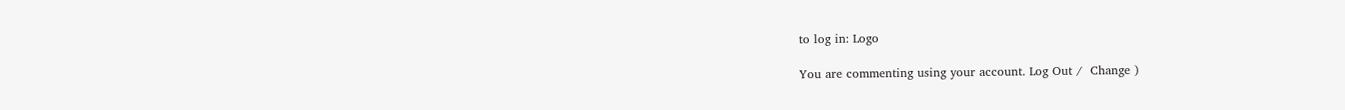to log in: Logo

You are commenting using your account. Log Out /  Change )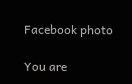Facebook photo

You are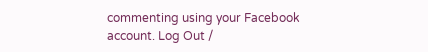commenting using your Facebook account. Log Out /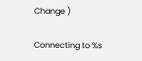Change )

Connecting to %s